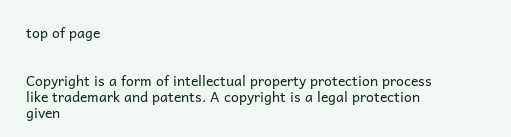top of page


Copyright is a form of intellectual property protection process like trademark and patents. A copyright is a legal protection given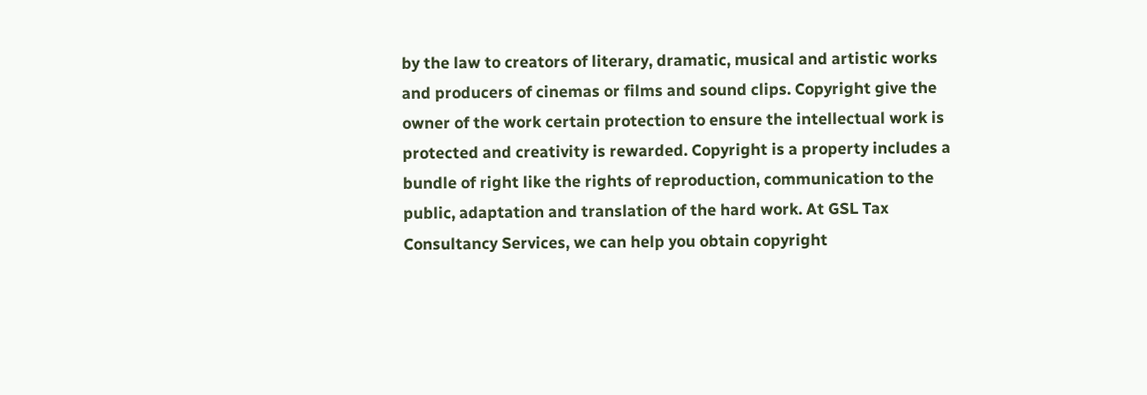by the law to creators of literary, dramatic, musical and artistic works and producers of cinemas or films and sound clips. Copyright give the owner of the work certain protection to ensure the intellectual work is protected and creativity is rewarded. Copyright is a property includes a bundle of right like the rights of reproduction, communication to the public, adaptation and translation of the hard work. At GSL Tax Consultancy Services, we can help you obtain copyright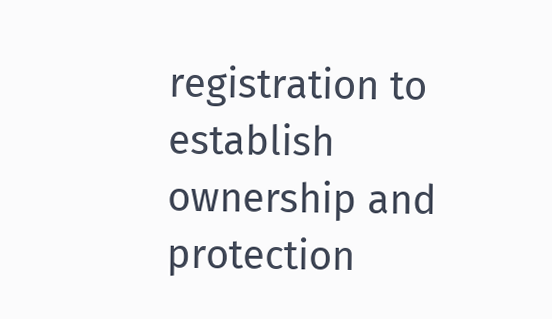registration to establish ownership and protection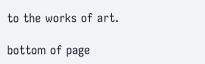to the works of art.

bottom of page